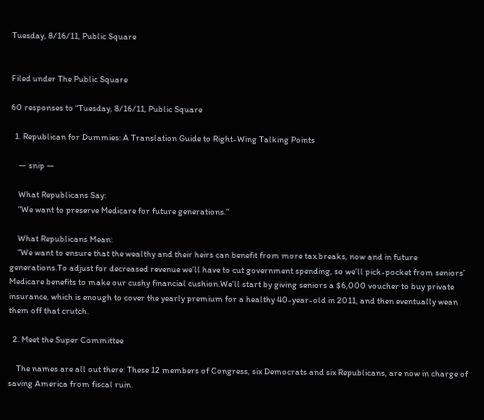Tuesday, 8/16/11, Public Square


Filed under The Public Square

60 responses to “Tuesday, 8/16/11, Public Square

  1. Republican for Dummies: A Translation Guide to Right-Wing Talking Points

    — snip —

    What Republicans Say:
    “We want to preserve Medicare for future generations.”

    What Republicans Mean:
    “We want to ensure that the wealthy and their heirs can benefit from more tax breaks, now and in future generations.To adjust for decreased revenue we’ll have to cut government spending, so we’ll pick-pocket from seniors’ Medicare benefits to make our cushy financial cushion.We’ll start by giving seniors a $6,000 voucher to buy private insurance, which is enough to cover the yearly premium for a healthy 40-year-old in 2011, and then eventually wean them off that crutch.

  2. Meet the Super Committee

    The names are all out there: These 12 members of Congress, six Democrats and six Republicans, are now in charge of saving America from fiscal ruin.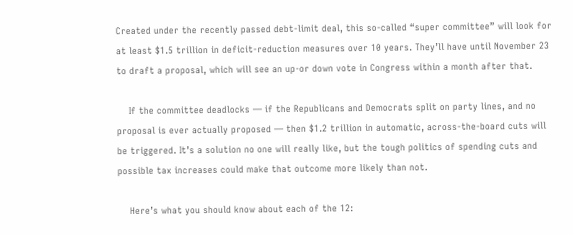Created under the recently passed debt-limit deal, this so-called “super committee” will look for at least $1.5 trillion in deficit-reduction measures over 10 years. They’ll have until November 23 to draft a proposal, which will see an up-or down vote in Congress within a month after that.

    If the committee deadlocks — if the Republicans and Democrats split on party lines, and no proposal is ever actually proposed — then $1.2 trillion in automatic, across-the-board cuts will be triggered. It’s a solution no one will really like, but the tough politics of spending cuts and possible tax increases could make that outcome more likely than not.

    Here’s what you should know about each of the 12: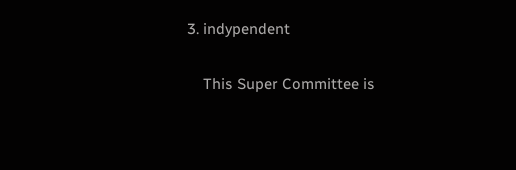3. indypendent

    This Super Committee is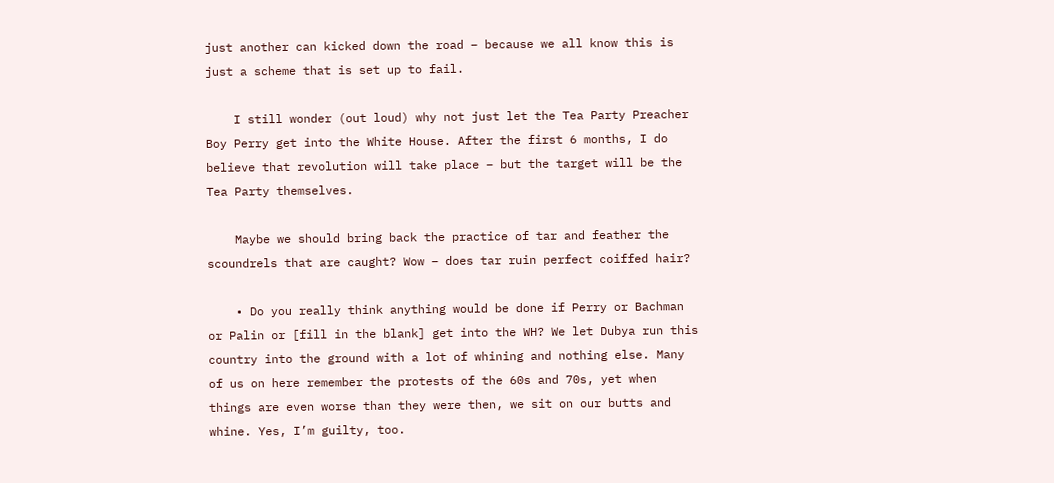just another can kicked down the road – because we all know this is just a scheme that is set up to fail.

    I still wonder (out loud) why not just let the Tea Party Preacher Boy Perry get into the White House. After the first 6 months, I do believe that revolution will take place – but the target will be the Tea Party themselves.

    Maybe we should bring back the practice of tar and feather the scoundrels that are caught? Wow – does tar ruin perfect coiffed hair?

    • Do you really think anything would be done if Perry or Bachman or Palin or [fill in the blank] get into the WH? We let Dubya run this country into the ground with a lot of whining and nothing else. Many of us on here remember the protests of the 60s and 70s, yet when things are even worse than they were then, we sit on our butts and whine. Yes, I’m guilty, too.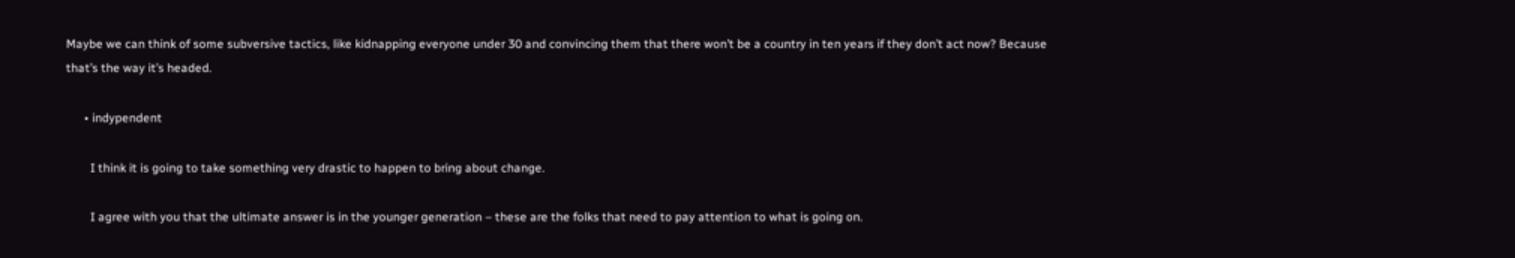Maybe we can think of some subversive tactics, like kidnapping everyone under 30 and convincing them that there won’t be a country in ten years if they don’t act now? Because that’s the way it’s headed.

      • indypendent

        I think it is going to take something very drastic to happen to bring about change.

        I agree with you that the ultimate answer is in the younger generation – these are the folks that need to pay attention to what is going on.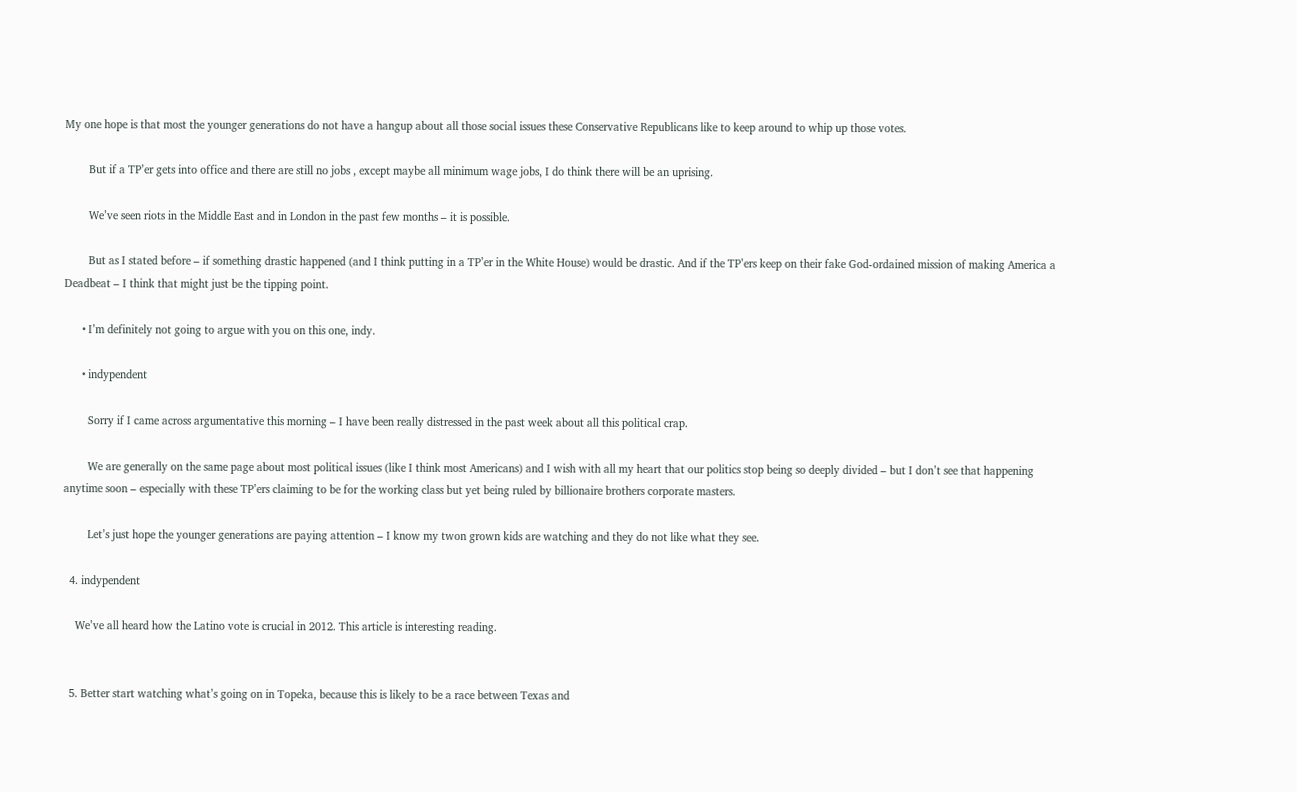My one hope is that most the younger generations do not have a hangup about all those social issues these Conservative Republicans like to keep around to whip up those votes.

        But if a TP’er gets into office and there are still no jobs , except maybe all minimum wage jobs, I do think there will be an uprising.

        We’ve seen riots in the Middle East and in London in the past few months – it is possible.

        But as I stated before – if something drastic happened (and I think putting in a TP’er in the White House) would be drastic. And if the TP’ers keep on their fake God-ordained mission of making America a Deadbeat – I think that might just be the tipping point.

      • I’m definitely not going to argue with you on this one, indy.

      • indypendent

        Sorry if I came across argumentative this morning – I have been really distressed in the past week about all this political crap.

        We are generally on the same page about most political issues (like I think most Americans) and I wish with all my heart that our politics stop being so deeply divided – but I don’t see that happening anytime soon – especially with these TP’ers claiming to be for the working class but yet being ruled by billionaire brothers corporate masters.

        Let’s just hope the younger generations are paying attention – I know my twon grown kids are watching and they do not like what they see.

  4. indypendent

    We’ve all heard how the Latino vote is crucial in 2012. This article is interesting reading.


  5. Better start watching what’s going on in Topeka, because this is likely to be a race between Texas and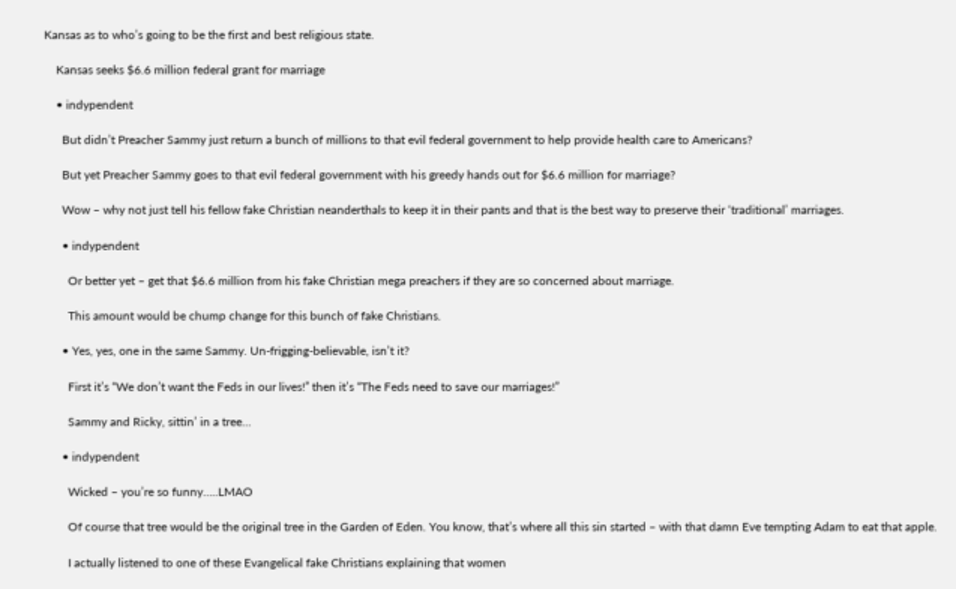Kansas as to who’s going to be the first and best religious state.

    Kansas seeks $6.6 million federal grant for marriage

    • indypendent

      But didn’t Preacher Sammy just return a bunch of millions to that evil federal government to help provide health care to Americans?

      But yet Preacher Sammy goes to that evil federal government with his greedy hands out for $6.6 million for marriage?

      Wow – why not just tell his fellow fake Christian neanderthals to keep it in their pants and that is the best way to preserve their ‘traditional’ marriages.

      • indypendent

        Or better yet – get that $6.6 million from his fake Christian mega preachers if they are so concerned about marriage.

        This amount would be chump change for this bunch of fake Christians.

      • Yes, yes, one in the same Sammy. Un-frigging-believable, isn’t it?

        First it’s “We don’t want the Feds in our lives!” then it’s “The Feds need to save our marriages!”

        Sammy and Ricky, sittin’ in a tree…

      • indypendent

        Wicked – you’re so funny…..LMAO

        Of course that tree would be the original tree in the Garden of Eden. You know, that’s where all this sin started – with that damn Eve tempting Adam to eat that apple.

        I actually listened to one of these Evangelical fake Christians explaining that women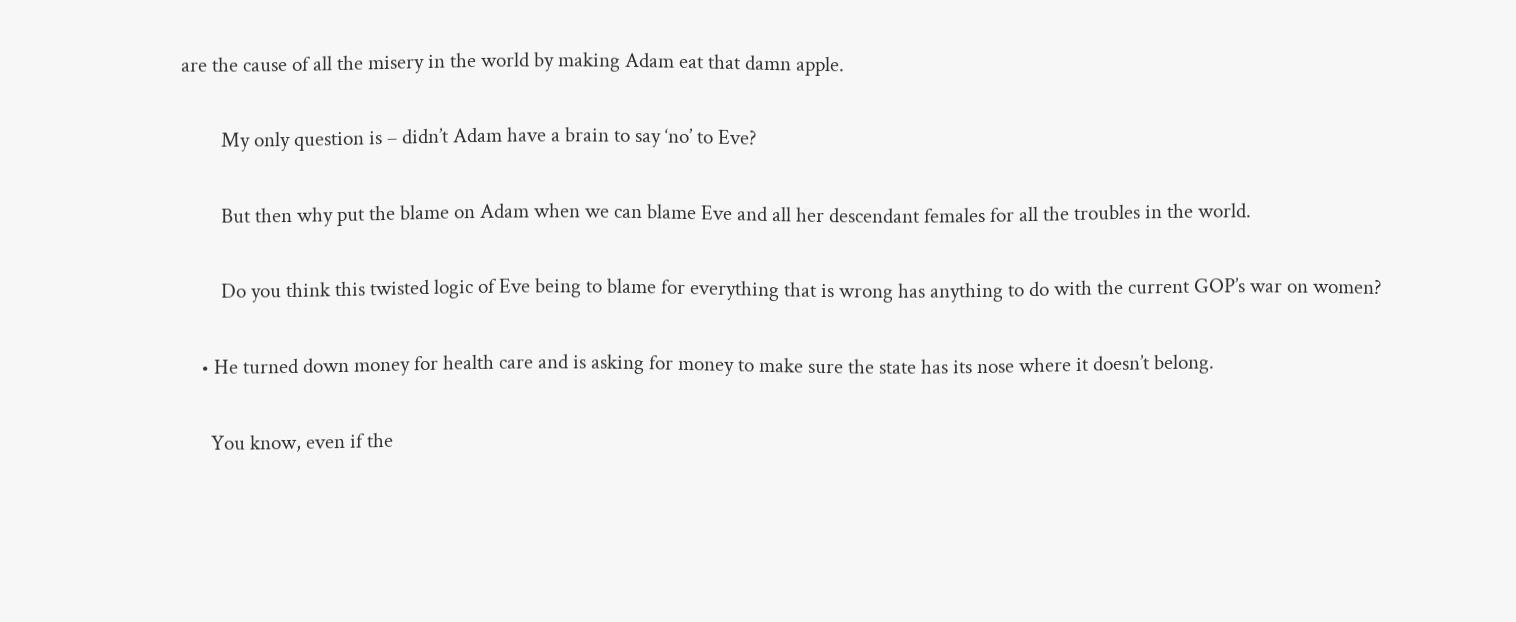are the cause of all the misery in the world by making Adam eat that damn apple.

        My only question is – didn’t Adam have a brain to say ‘no’ to Eve?

        But then why put the blame on Adam when we can blame Eve and all her descendant females for all the troubles in the world.

        Do you think this twisted logic of Eve being to blame for everything that is wrong has anything to do with the current GOP’s war on women?

    • He turned down money for health care and is asking for money to make sure the state has its nose where it doesn’t belong.

      You know, even if the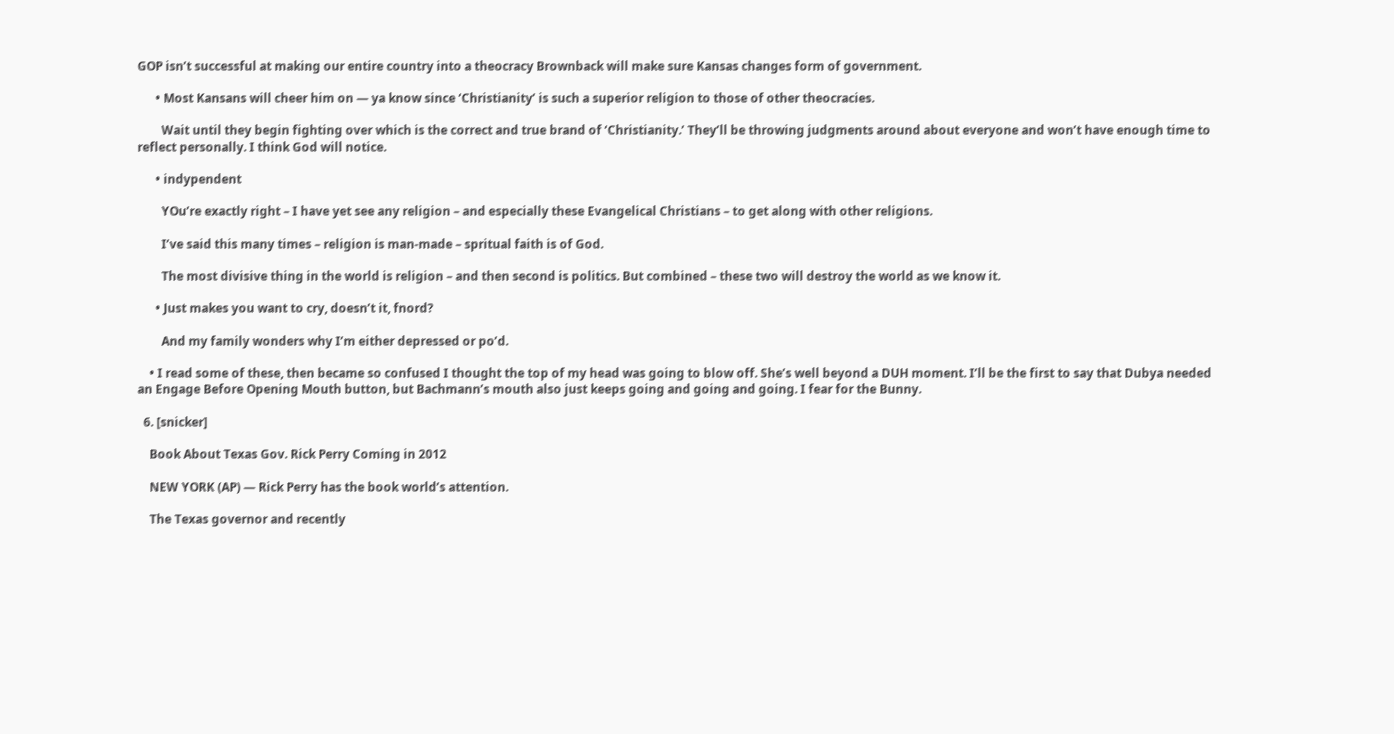GOP isn’t successful at making our entire country into a theocracy Brownback will make sure Kansas changes form of government.

      • Most Kansans will cheer him on — ya know since ‘Christianity’ is such a superior religion to those of other theocracies.

        Wait until they begin fighting over which is the correct and true brand of ‘Christianity.’ They’ll be throwing judgments around about everyone and won’t have enough time to reflect personally. I think God will notice.

      • indypendent

        YOu’re exactly right – I have yet see any religion – and especially these Evangelical Christians – to get along with other religions.

        I’ve said this many times – religion is man-made – spritual faith is of God.

        The most divisive thing in the world is religion – and then second is politics. But combined – these two will destroy the world as we know it.

      • Just makes you want to cry, doesn’t it, fnord?

        And my family wonders why I’m either depressed or po’d.

    • I read some of these, then became so confused I thought the top of my head was going to blow off. She’s well beyond a DUH moment. I’ll be the first to say that Dubya needed an Engage Before Opening Mouth button, but Bachmann’s mouth also just keeps going and going and going. I fear for the Bunny.

  6. [snicker]

    Book About Texas Gov. Rick Perry Coming in 2012

    NEW YORK (AP) — Rick Perry has the book world’s attention.

    The Texas governor and recently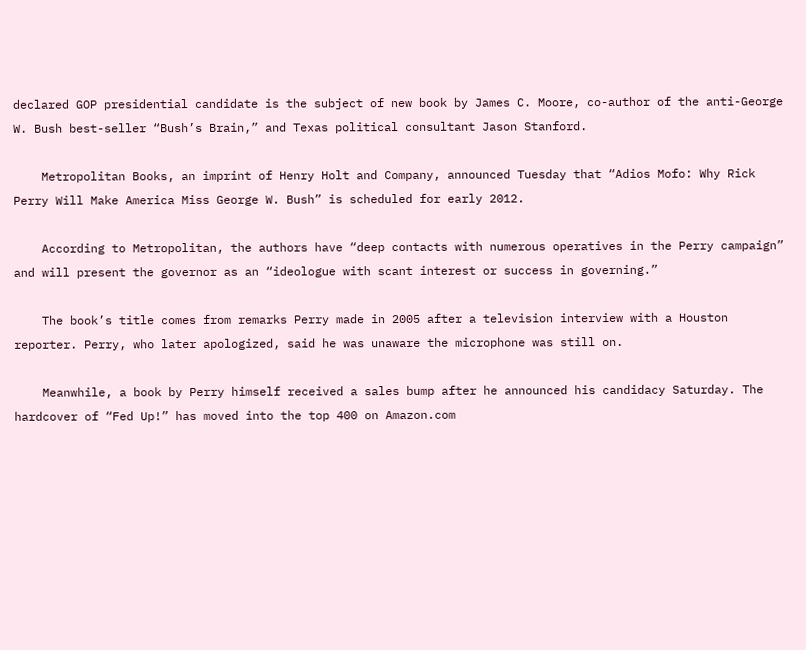declared GOP presidential candidate is the subject of new book by James C. Moore, co-author of the anti-George W. Bush best-seller “Bush’s Brain,” and Texas political consultant Jason Stanford.

    Metropolitan Books, an imprint of Henry Holt and Company, announced Tuesday that “Adios Mofo: Why Rick Perry Will Make America Miss George W. Bush” is scheduled for early 2012.

    According to Metropolitan, the authors have “deep contacts with numerous operatives in the Perry campaign” and will present the governor as an “ideologue with scant interest or success in governing.”

    The book’s title comes from remarks Perry made in 2005 after a television interview with a Houston reporter. Perry, who later apologized, said he was unaware the microphone was still on.

    Meanwhile, a book by Perry himself received a sales bump after he announced his candidacy Saturday. The hardcover of “Fed Up!” has moved into the top 400 on Amazon.com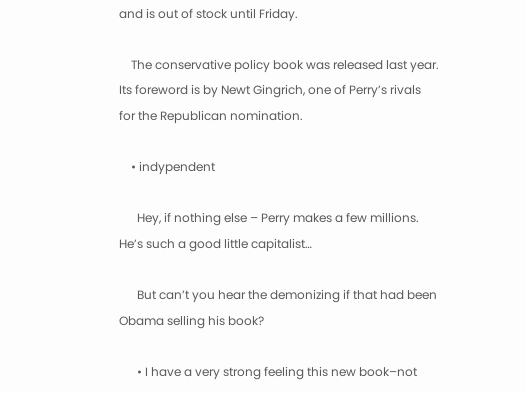and is out of stock until Friday.

    The conservative policy book was released last year. Its foreword is by Newt Gingrich, one of Perry’s rivals for the Republican nomination.

    • indypendent

      Hey, if nothing else – Perry makes a few millions. He’s such a good little capitalist…

      But can’t you hear the demonizing if that had been Obama selling his book?

      • I have a very strong feeling this new book–not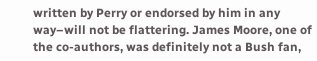written by Perry or endorsed by him in any way–will not be flattering. James Moore, one of the co-authors, was definitely not a Bush fan,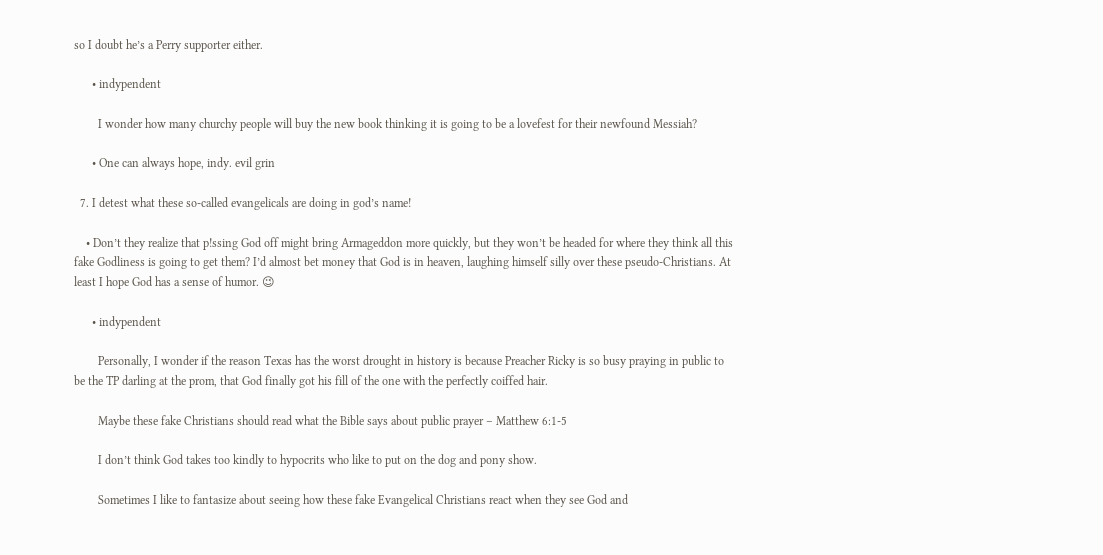so I doubt he’s a Perry supporter either.

      • indypendent

        I wonder how many churchy people will buy the new book thinking it is going to be a lovefest for their newfound Messiah?

      • One can always hope, indy. evil grin

  7. I detest what these so-called evangelicals are doing in god’s name!

    • Don’t they realize that p!ssing God off might bring Armageddon more quickly, but they won’t be headed for where they think all this fake Godliness is going to get them? I’d almost bet money that God is in heaven, laughing himself silly over these pseudo-Christians. At least I hope God has a sense of humor. 😉

      • indypendent

        Personally, I wonder if the reason Texas has the worst drought in history is because Preacher Ricky is so busy praying in public to be the TP darling at the prom, that God finally got his fill of the one with the perfectly coiffed hair.

        Maybe these fake Christians should read what the Bible says about public prayer – Matthew 6:1-5

        I don’t think God takes too kindly to hypocrits who like to put on the dog and pony show.

        Sometimes I like to fantasize about seeing how these fake Evangelical Christians react when they see God and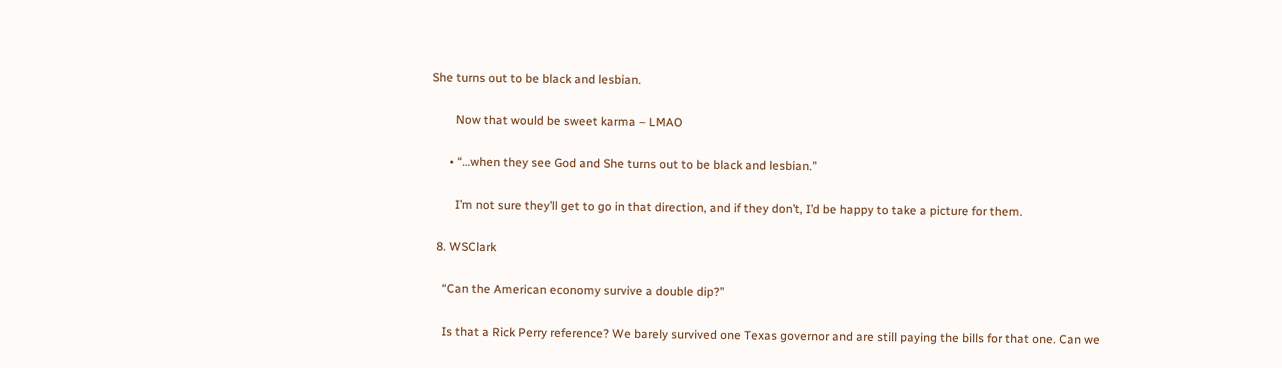She turns out to be black and lesbian.

        Now that would be sweet karma – LMAO

      • “…when they see God and She turns out to be black and lesbian.”

        I’m not sure they’ll get to go in that direction, and if they don’t, I’d be happy to take a picture for them.

  8. WSClark

    “Can the American economy survive a double dip?”

    Is that a Rick Perry reference? We barely survived one Texas governor and are still paying the bills for that one. Can we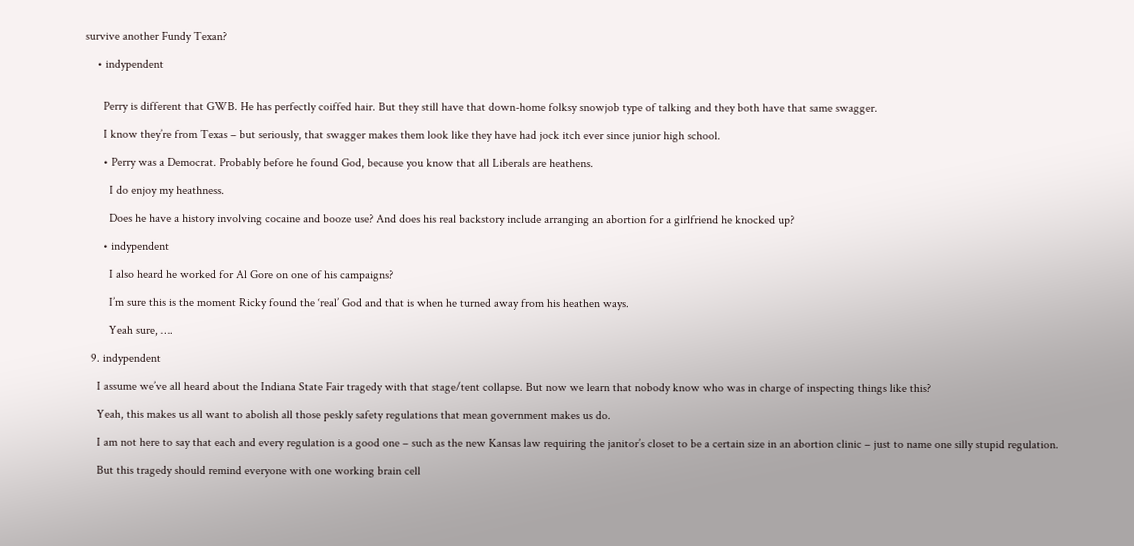survive another Fundy Texan?

    • indypendent


      Perry is different that GWB. He has perfectly coiffed hair. But they still have that down-home folksy snowjob type of talking and they both have that same swagger.

      I know they’re from Texas – but seriously, that swagger makes them look like they have had jock itch ever since junior high school.

      • Perry was a Democrat. Probably before he found God, because you know that all Liberals are heathens.

        I do enjoy my heathness.

        Does he have a history involving cocaine and booze use? And does his real backstory include arranging an abortion for a girlfriend he knocked up?

      • indypendent

        I also heard he worked for Al Gore on one of his campaigns?

        I’m sure this is the moment Ricky found the ‘real’ God and that is when he turned away from his heathen ways.

        Yeah sure, ….

  9. indypendent

    I assume we’ve all heard about the Indiana State Fair tragedy with that stage/tent collapse. But now we learn that nobody know who was in charge of inspecting things like this?

    Yeah, this makes us all want to abolish all those peskly safety regulations that mean government makes us do.

    I am not here to say that each and every regulation is a good one – such as the new Kansas law requiring the janitor’s closet to be a certain size in an abortion clinic – just to name one silly stupid regulation.

    But this tragedy should remind everyone with one working brain cell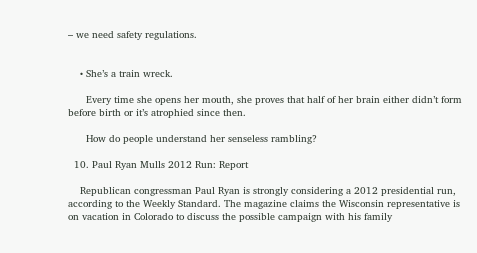– we need safety regulations.


    • She’s a train wreck.

      Every time she opens her mouth, she proves that half of her brain either didn’t form before birth or it’s atrophied since then.

      How do people understand her senseless rambling?

  10. Paul Ryan Mulls 2012 Run: Report

    Republican congressman Paul Ryan is strongly considering a 2012 presidential run, according to the Weekly Standard. The magazine claims the Wisconsin representative is on vacation in Colorado to discuss the possible campaign with his family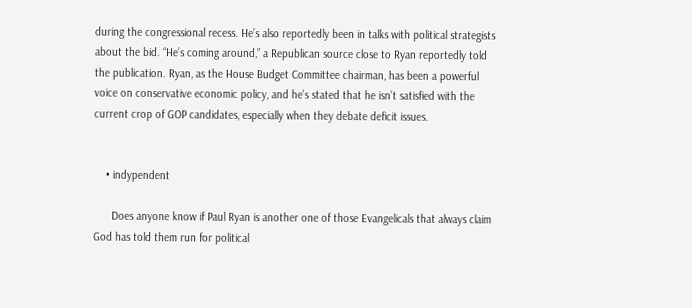during the congressional recess. He’s also reportedly been in talks with political strategists about the bid. “He’s coming around,” a Republican source close to Ryan reportedly told the publication. Ryan, as the House Budget Committee chairman, has been a powerful voice on conservative economic policy, and he’s stated that he isn’t satisfied with the current crop of GOP candidates, especially when they debate deficit issues.


    • indypendent

      Does anyone know if Paul Ryan is another one of those Evangelicals that always claim God has told them run for political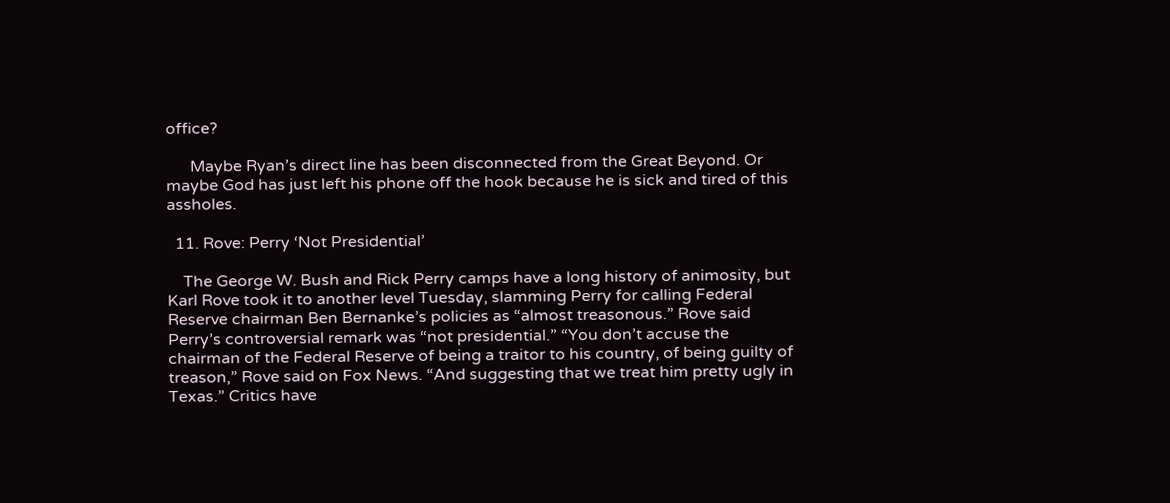office?

      Maybe Ryan’s direct line has been disconnected from the Great Beyond. Or maybe God has just left his phone off the hook because he is sick and tired of this assholes.

  11. Rove: Perry ‘Not Presidential’

    The George W. Bush and Rick Perry camps have a long history of animosity, but Karl Rove took it to another level Tuesday, slamming Perry for calling Federal Reserve chairman Ben Bernanke’s policies as “almost treasonous.” Rove said Perry’s controversial remark was “not presidential.” “You don’t accuse the chairman of the Federal Reserve of being a traitor to his country, of being guilty of treason,” Rove said on Fox News. “And suggesting that we treat him pretty ugly in Texas.” Critics have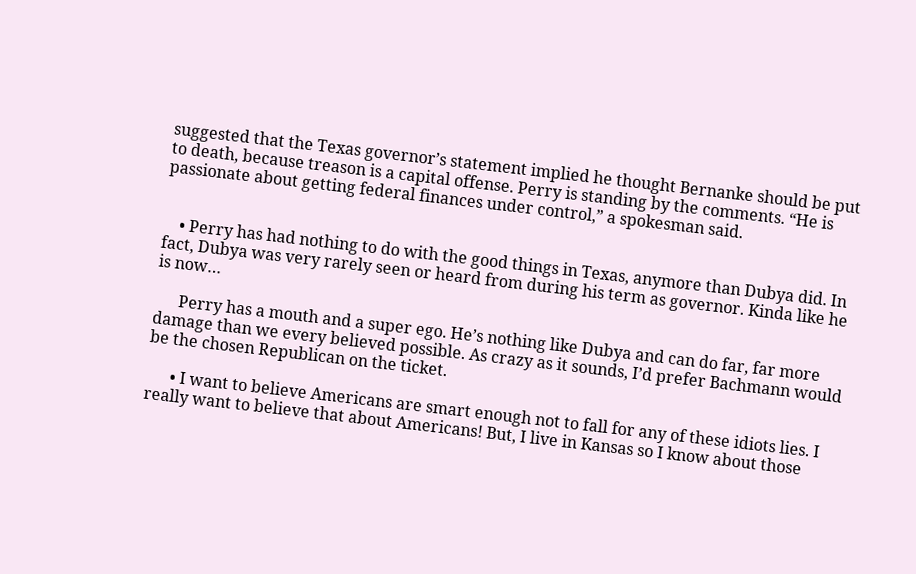suggested that the Texas governor’s statement implied he thought Bernanke should be put to death, because treason is a capital offense. Perry is standing by the comments. “He is passionate about getting federal finances under control,” a spokesman said.


    • Perry has had nothing to do with the good things in Texas, anymore than Dubya did. In fact, Dubya was very rarely seen or heard from during his term as governor. Kinda like he is now…

      Perry has a mouth and a super ego. He’s nothing like Dubya and can do far, far more damage than we every believed possible. As crazy as it sounds, I’d prefer Bachmann would be the chosen Republican on the ticket.

      • I want to believe Americans are smart enough not to fall for any of these idiots lies. I really want to believe that about Americans! But, I live in Kansas so I know about those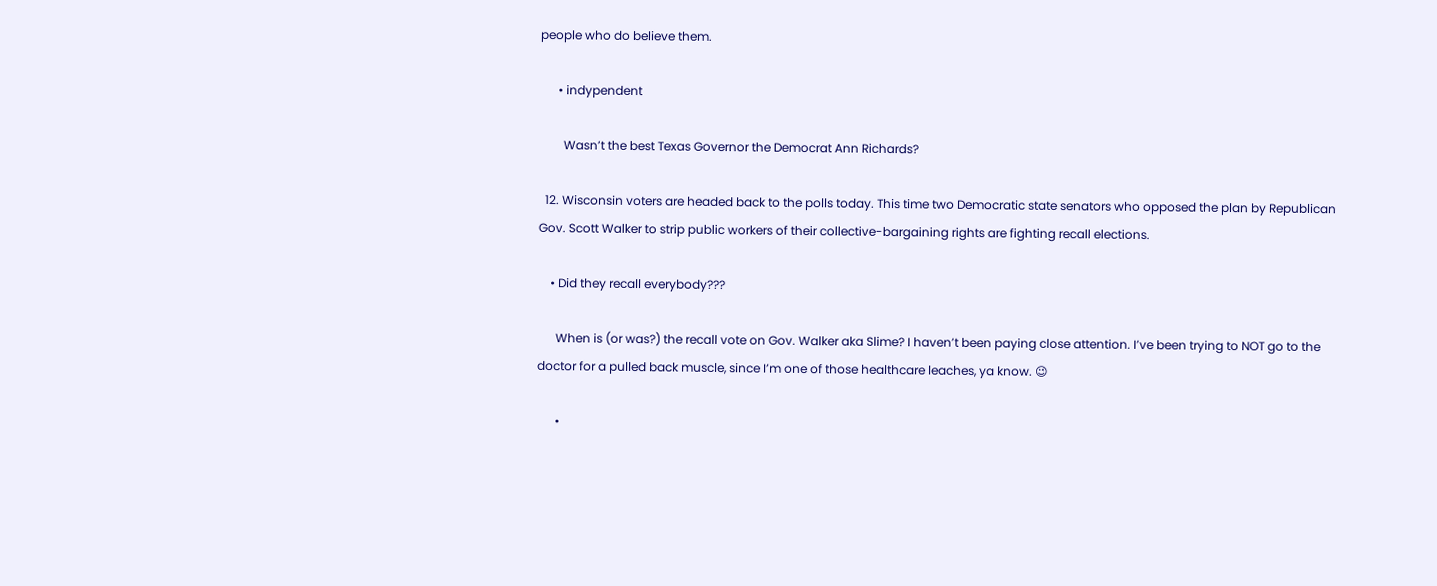people who do believe them.

      • indypendent

        Wasn’t the best Texas Governor the Democrat Ann Richards?

  12. Wisconsin voters are headed back to the polls today. This time two Democratic state senators who opposed the plan by Republican Gov. Scott Walker to strip public workers of their collective-bargaining rights are fighting recall elections.

    • Did they recall everybody???

      When is (or was?) the recall vote on Gov. Walker aka Slime? I haven’t been paying close attention. I’ve been trying to NOT go to the doctor for a pulled back muscle, since I’m one of those healthcare leaches, ya know. 😉

      •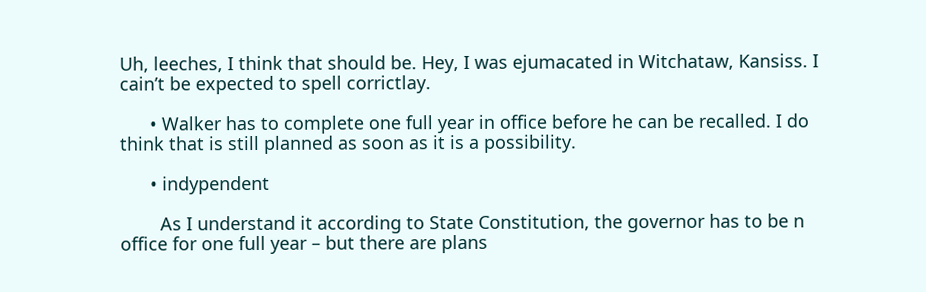Uh, leeches, I think that should be. Hey, I was ejumacated in Witchataw, Kansiss. I cain’t be expected to spell corrictlay.

      • Walker has to complete one full year in office before he can be recalled. I do think that is still planned as soon as it is a possibility.

      • indypendent

        As I understand it according to State Constitution, the governor has to be n office for one full year – but there are plans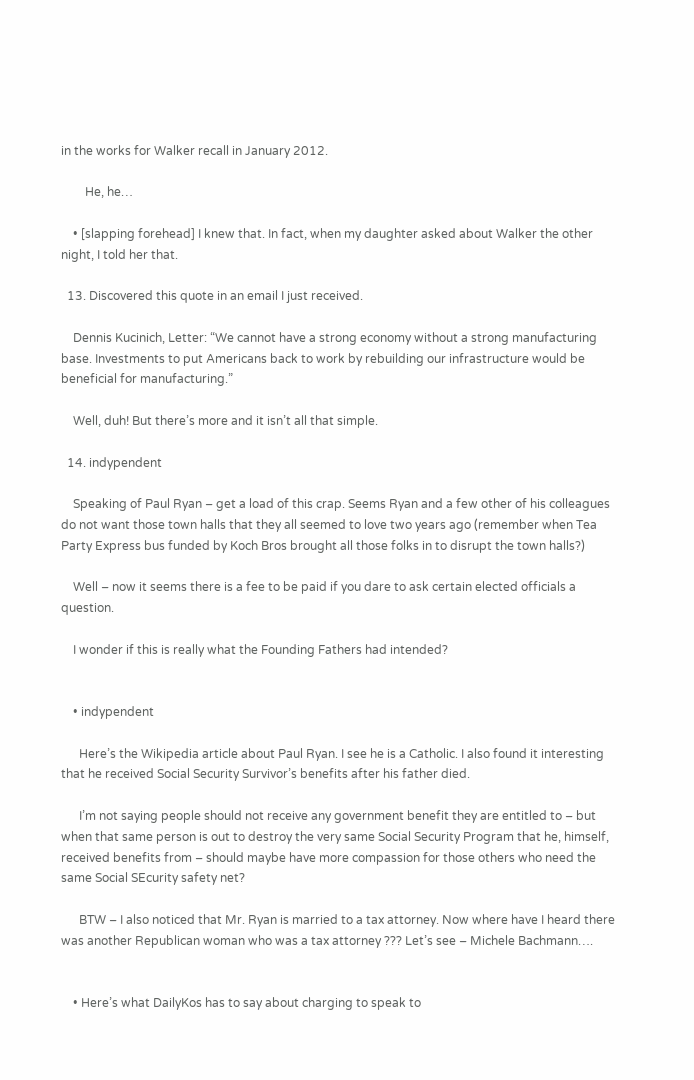in the works for Walker recall in January 2012.

        He, he…

    • [slapping forehead] I knew that. In fact, when my daughter asked about Walker the other night, I told her that.

  13. Discovered this quote in an email I just received.

    Dennis Kucinich, Letter: “We cannot have a strong economy without a strong manufacturing base. Investments to put Americans back to work by rebuilding our infrastructure would be beneficial for manufacturing.”

    Well, duh! But there’s more and it isn’t all that simple.

  14. indypendent

    Speaking of Paul Ryan – get a load of this crap. Seems Ryan and a few other of his colleagues do not want those town halls that they all seemed to love two years ago (remember when Tea Party Express bus funded by Koch Bros brought all those folks in to disrupt the town halls?)

    Well – now it seems there is a fee to be paid if you dare to ask certain elected officials a question.

    I wonder if this is really what the Founding Fathers had intended?


    • indypendent

      Here’s the Wikipedia article about Paul Ryan. I see he is a Catholic. I also found it interesting that he received Social Security Survivor’s benefits after his father died.

      I’m not saying people should not receive any government benefit they are entitled to – but when that same person is out to destroy the very same Social Security Program that he, himself, received benefits from – should maybe have more compassion for those others who need the same Social SEcurity safety net?

      BTW – I also noticed that Mr. Ryan is married to a tax attorney. Now where have I heard there was another Republican woman who was a tax attorney ??? Let’s see – Michele Bachmann….


    • Here’s what DailyKos has to say about charging to speak to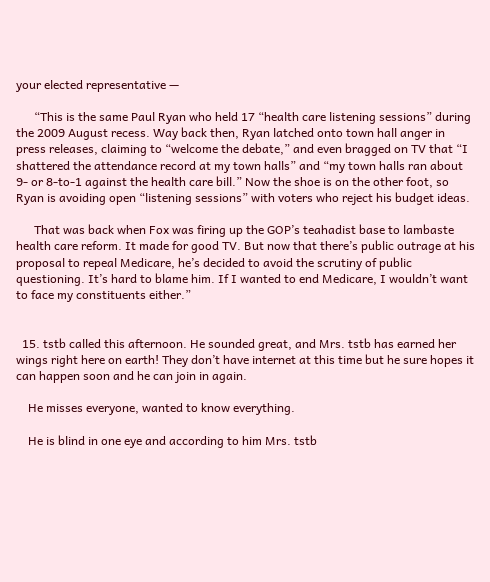your elected representative —

      “This is the same Paul Ryan who held 17 “health care listening sessions” during the 2009 August recess. Way back then, Ryan latched onto town hall anger in press releases, claiming to “welcome the debate,” and even bragged on TV that “I shattered the attendance record at my town halls” and “my town halls ran about 9- or 8-to-1 against the health care bill.” Now the shoe is on the other foot, so Ryan is avoiding open “listening sessions” with voters who reject his budget ideas.

      That was back when Fox was firing up the GOP’s teahadist base to lambaste health care reform. It made for good TV. But now that there’s public outrage at his proposal to repeal Medicare, he’s decided to avoid the scrutiny of public questioning. It’s hard to blame him. If I wanted to end Medicare, I wouldn’t want to face my constituents either.”


  15. tstb called this afternoon. He sounded great, and Mrs. tstb has earned her wings right here on earth! They don’t have internet at this time but he sure hopes it can happen soon and he can join in again.

    He misses everyone, wanted to know everything.

    He is blind in one eye and according to him Mrs. tstb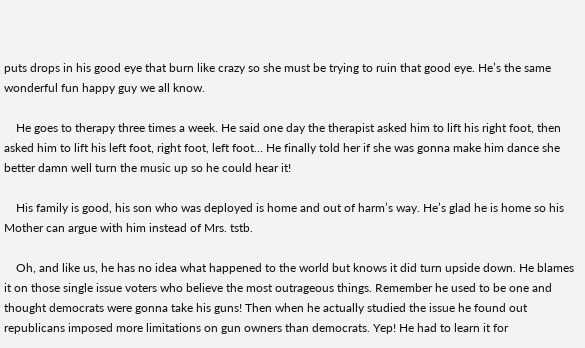puts drops in his good eye that burn like crazy so she must be trying to ruin that good eye. He’s the same wonderful fun happy guy we all know.

    He goes to therapy three times a week. He said one day the therapist asked him to lift his right foot, then asked him to lift his left foot, right foot, left foot… He finally told her if she was gonna make him dance she better damn well turn the music up so he could hear it!

    His family is good, his son who was deployed is home and out of harm’s way. He’s glad he is home so his Mother can argue with him instead of Mrs. tstb.

    Oh, and like us, he has no idea what happened to the world but knows it did turn upside down. He blames it on those single issue voters who believe the most outrageous things. Remember he used to be one and thought democrats were gonna take his guns! Then when he actually studied the issue he found out republicans imposed more limitations on gun owners than democrats. Yep! He had to learn it for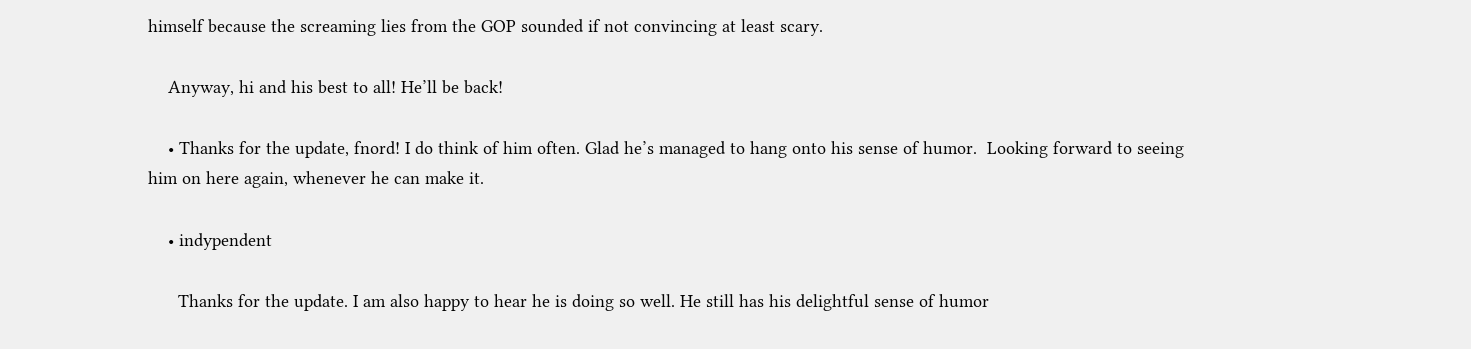himself because the screaming lies from the GOP sounded if not convincing at least scary.

    Anyway, hi and his best to all! He’ll be back!

    • Thanks for the update, fnord! I do think of him often. Glad he’s managed to hang onto his sense of humor.  Looking forward to seeing him on here again, whenever he can make it.

    • indypendent

      Thanks for the update. I am also happy to hear he is doing so well. He still has his delightful sense of humor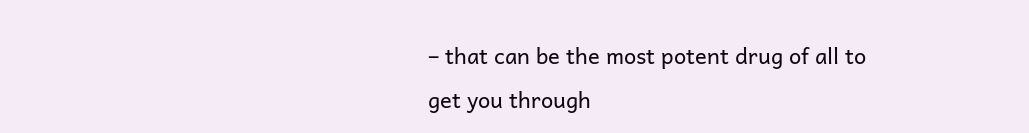– that can be the most potent drug of all to get you through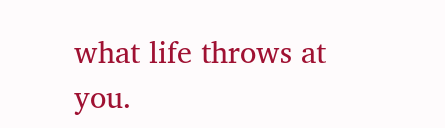what life throws at you.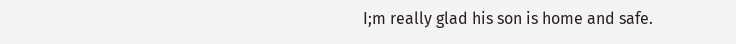I;m really glad his son is home and safe.